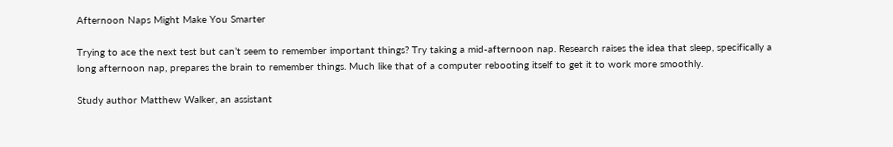Afternoon Naps Might Make You Smarter

Trying to ace the next test but can’t seem to remember important things? Try taking a mid-afternoon nap. Research raises the idea that sleep, specifically a long afternoon nap, prepares the brain to remember things. Much like that of a computer rebooting itself to get it to work more smoothly.

Study author Matthew Walker, an assistant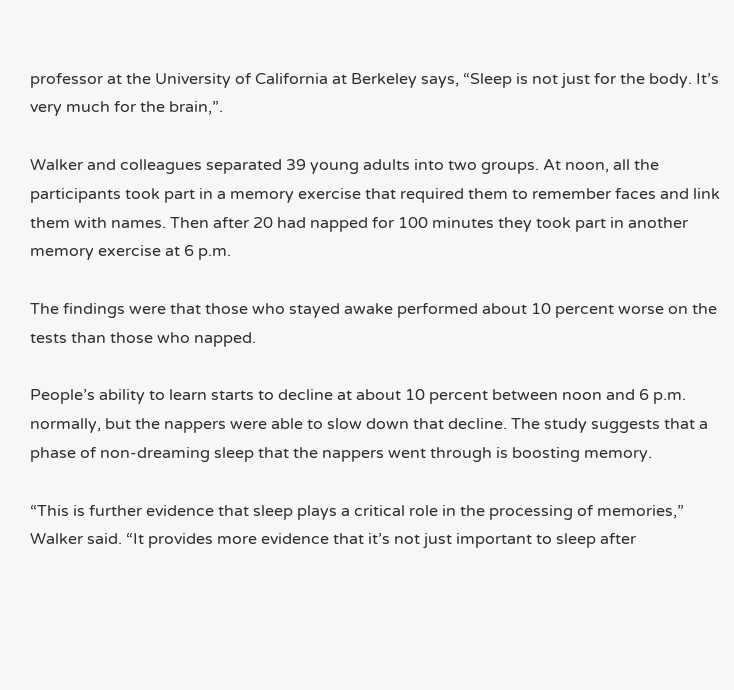professor at the University of California at Berkeley says, “Sleep is not just for the body. It’s very much for the brain,”.

Walker and colleagues separated 39 young adults into two groups. At noon, all the participants took part in a memory exercise that required them to remember faces and link them with names. Then after 20 had napped for 100 minutes they took part in another memory exercise at 6 p.m.

The findings were that those who stayed awake performed about 10 percent worse on the tests than those who napped.

People’s ability to learn starts to decline at about 10 percent between noon and 6 p.m. normally, but the nappers were able to slow down that decline. The study suggests that a phase of non-dreaming sleep that the nappers went through is boosting memory.

“This is further evidence that sleep plays a critical role in the processing of memories,” Walker said. “It provides more evidence that it’s not just important to sleep after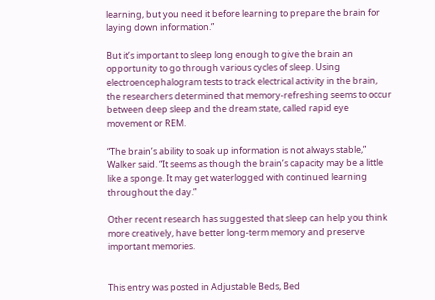learning, but you need it before learning to prepare the brain for laying down information.”

But it’s important to sleep long enough to give the brain an opportunity to go through various cycles of sleep. Using electroencephalogram tests to track electrical activity in the brain, the researchers determined that memory-refreshing seems to occur between deep sleep and the dream state, called rapid eye movement or REM.

“The brain’s ability to soak up information is not always stable,” Walker said. “It seems as though the brain’s capacity may be a little like a sponge. It may get waterlogged with continued learning throughout the day.”

Other recent research has suggested that sleep can help you think more creatively, have better long-term memory and preserve important memories.


This entry was posted in Adjustable Beds, Bed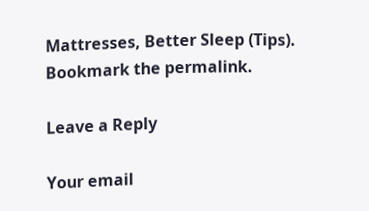Mattresses, Better Sleep (Tips). Bookmark the permalink.

Leave a Reply

Your email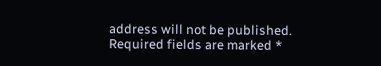address will not be published. Required fields are marked *